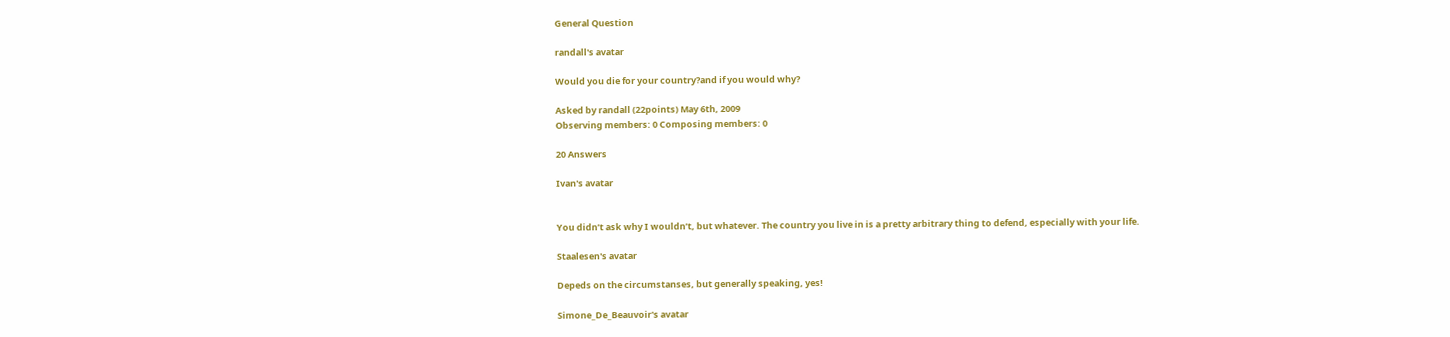General Question

randall's avatar

Would you die for your country?and if you would why?

Asked by randall (22points) May 6th, 2009
Observing members: 0 Composing members: 0

20 Answers

Ivan's avatar


You didn’t ask why I wouldn’t, but whatever. The country you live in is a pretty arbitrary thing to defend, especially with your life.

Staalesen's avatar

Depeds on the circumstanses, but generally speaking, yes!

Simone_De_Beauvoir's avatar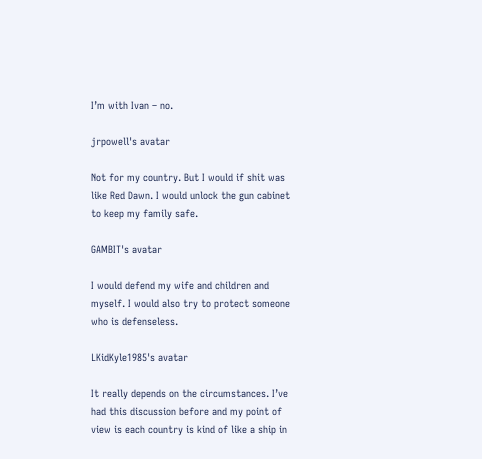I’m with Ivan – no.

jrpowell's avatar

Not for my country. But I would if shit was like Red Dawn. I would unlock the gun cabinet to keep my family safe.

GAMBIT's avatar

I would defend my wife and children and myself. I would also try to protect someone who is defenseless.

LKidKyle1985's avatar

It really depends on the circumstances. I’ve had this discussion before and my point of view is each country is kind of like a ship in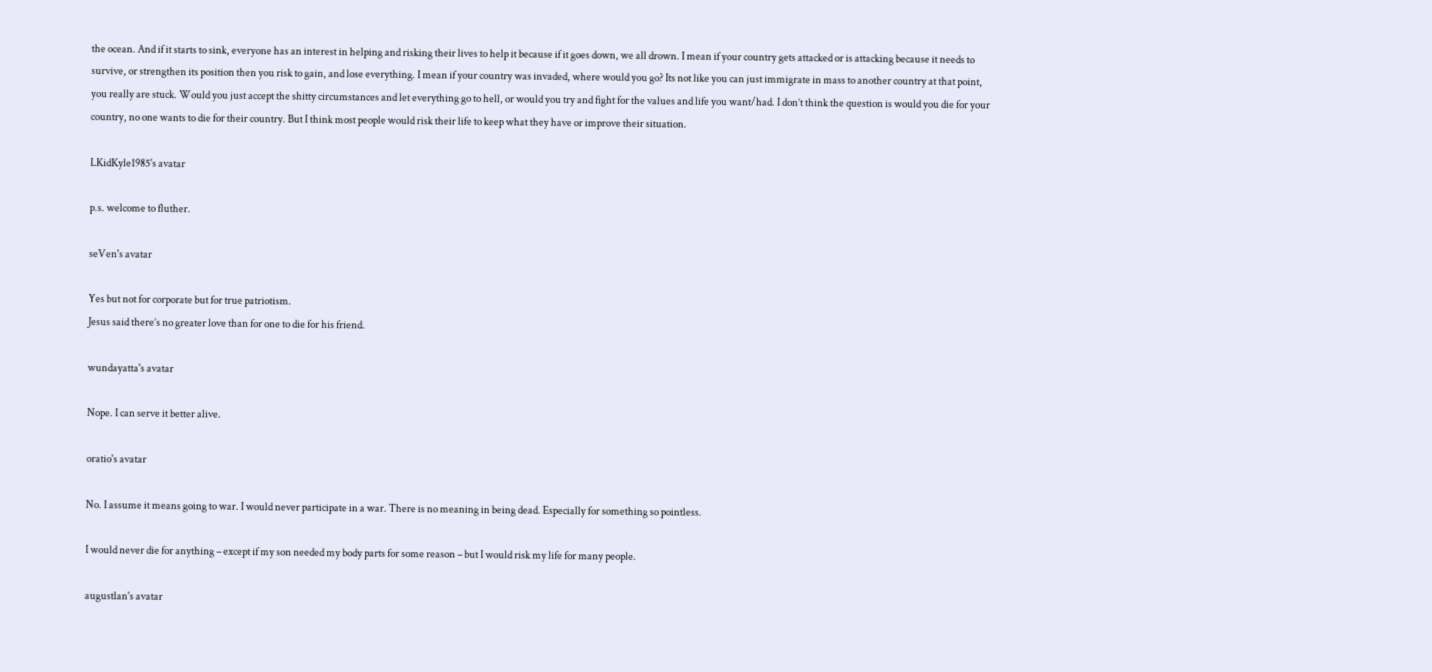the ocean. And if it starts to sink, everyone has an interest in helping and risking their lives to help it because if it goes down, we all drown. I mean if your country gets attacked or is attacking because it needs to survive, or strengthen its position then you risk to gain, and lose everything. I mean if your country was invaded, where would you go? Its not like you can just immigrate in mass to another country at that point, you really are stuck. Would you just accept the shitty circumstances and let everything go to hell, or would you try and fight for the values and life you want/had. I don’t think the question is would you die for your country, no one wants to die for their country. But I think most people would risk their life to keep what they have or improve their situation.

LKidKyle1985's avatar

p.s. welcome to fluther.

seVen's avatar

Yes but not for corporate but for true patriotism.
Jesus said there’s no greater love than for one to die for his friend.

wundayatta's avatar

Nope. I can serve it better alive.

oratio's avatar

No. I assume it means going to war. I would never participate in a war. There is no meaning in being dead. Especially for something so pointless.

I would never die for anything – except if my son needed my body parts for some reason – but I would risk my life for many people.

augustlan's avatar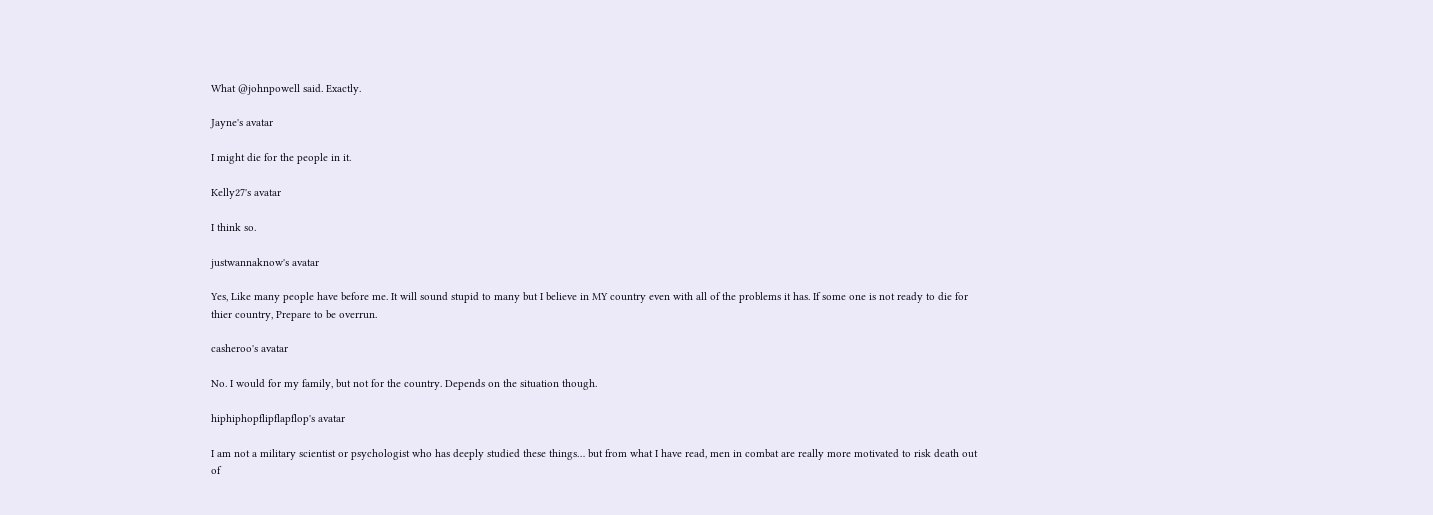What @johnpowell said. Exactly.

Jayne's avatar

I might die for the people in it.

Kelly27's avatar

I think so.

justwannaknow's avatar

Yes, Like many people have before me. It will sound stupid to many but I believe in MY country even with all of the problems it has. If some one is not ready to die for thier country, Prepare to be overrun.

casheroo's avatar

No. I would for my family, but not for the country. Depends on the situation though.

hiphiphopflipflapflop's avatar

I am not a military scientist or psychologist who has deeply studied these things… but from what I have read, men in combat are really more motivated to risk death out of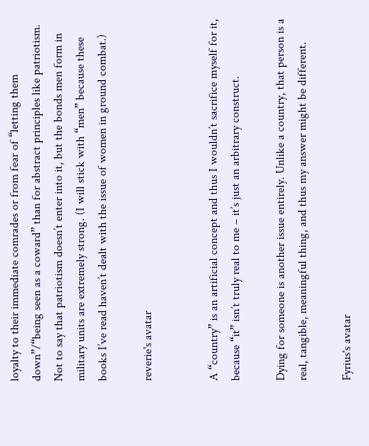loyalty to their immediate comrades or from fear of “letting them down”/“being seen as a coward” than for abstract principles like patriotism. Not to say that patriotism doesn’t enter into it, but the bonds men form in military units are extremely strong. (I will stick with “men” because these books I’ve read haven’t dealt with the issue of women in ground combat.)

reverie's avatar


A “country” is an artificial concept and thus I wouldn’t sacrifice myself for it, because “it” isn’t truly real to me – it’s just an arbitrary construct.

Dying for someone is another issue entirely. Unlike a country, that person is a real, tangible, meaningful thing, and thus my answer might be different.

Fyrius's avatar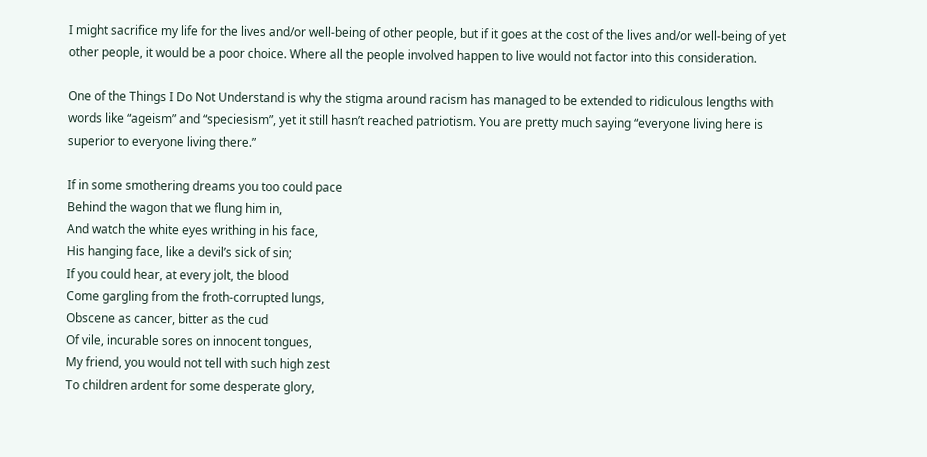I might sacrifice my life for the lives and/or well-being of other people, but if it goes at the cost of the lives and/or well-being of yet other people, it would be a poor choice. Where all the people involved happen to live would not factor into this consideration.

One of the Things I Do Not Understand is why the stigma around racism has managed to be extended to ridiculous lengths with words like “ageism” and “speciesism”, yet it still hasn’t reached patriotism. You are pretty much saying “everyone living here is superior to everyone living there.”

If in some smothering dreams you too could pace
Behind the wagon that we flung him in,
And watch the white eyes writhing in his face,
His hanging face, like a devil’s sick of sin;
If you could hear, at every jolt, the blood
Come gargling from the froth-corrupted lungs,
Obscene as cancer, bitter as the cud
Of vile, incurable sores on innocent tongues,
My friend, you would not tell with such high zest
To children ardent for some desperate glory,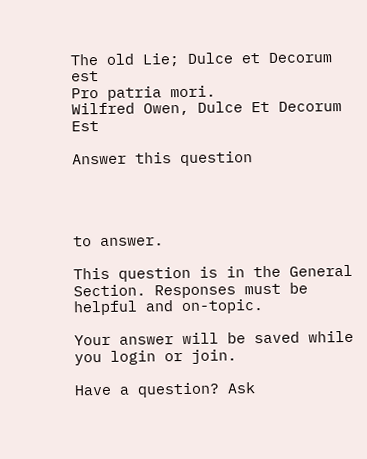The old Lie; Dulce et Decorum est
Pro patria mori.
Wilfred Owen, Dulce Et Decorum Est

Answer this question




to answer.

This question is in the General Section. Responses must be helpful and on-topic.

Your answer will be saved while you login or join.

Have a question? Ask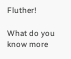Fluther!

What do you know more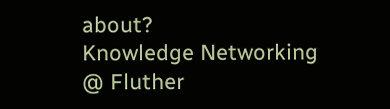about?
Knowledge Networking @ Fluther